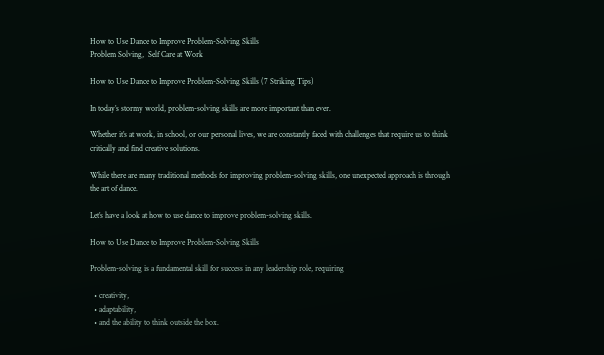How to Use Dance to Improve Problem-Solving Skills
Problem Solving,  Self Care at Work

How to Use Dance to Improve Problem-Solving Skills (7 Striking Tips)

In today’s stormy world, problem-solving skills are more important than ever.

Whether it’s at work, in school, or our personal lives, we are constantly faced with challenges that require us to think critically and find creative solutions.

While there are many traditional methods for improving problem-solving skills, one unexpected approach is through the art of dance.

Let’s have a look at how to use dance to improve problem-solving skills.

How to Use Dance to Improve Problem-Solving Skills

Problem-solving is a fundamental skill for success in any leadership role, requiring

  • creativity,
  • adaptability,
  • and the ability to think outside the box.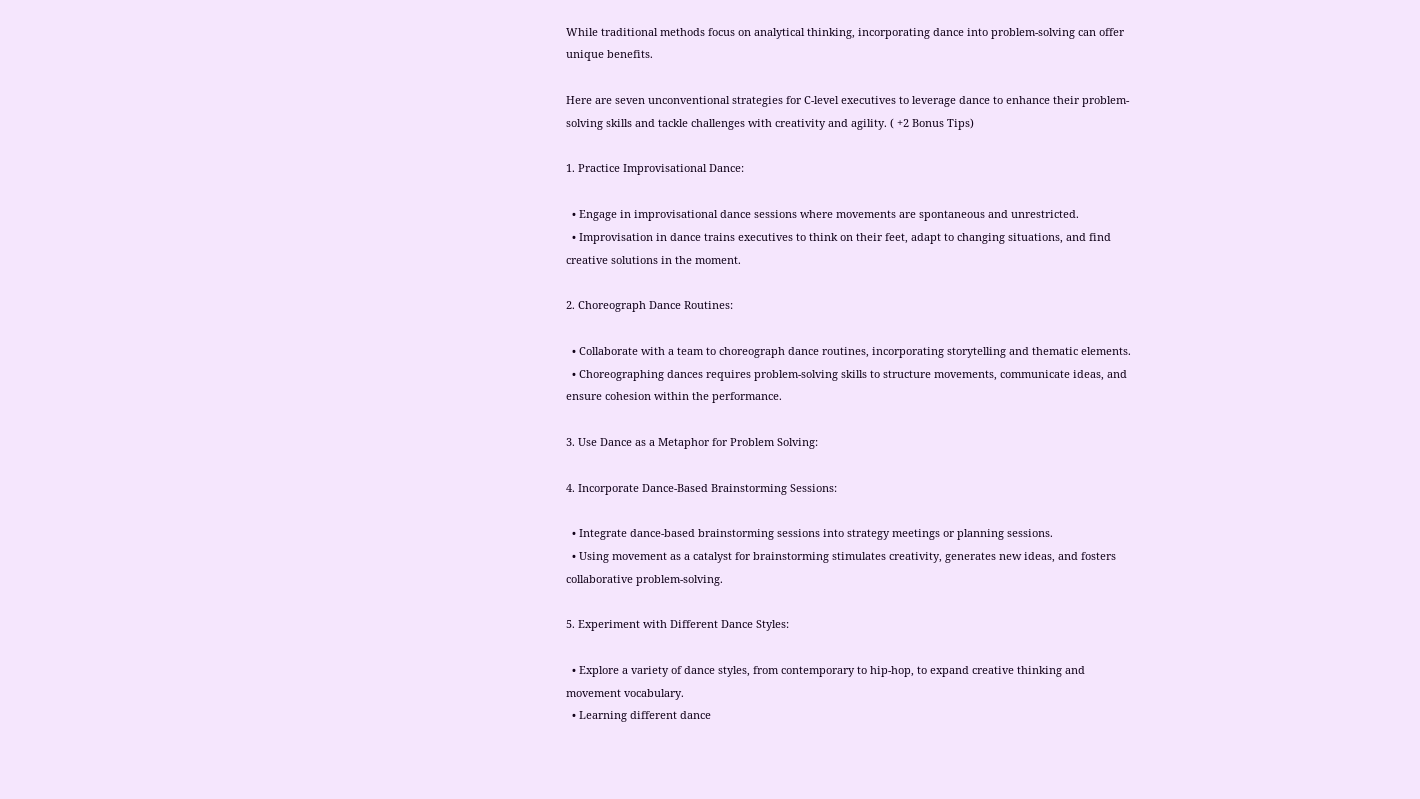While traditional methods focus on analytical thinking, incorporating dance into problem-solving can offer unique benefits.

Here are seven unconventional strategies for C-level executives to leverage dance to enhance their problem-solving skills and tackle challenges with creativity and agility. ( +2 Bonus Tips)

1. Practice Improvisational Dance:

  • Engage in improvisational dance sessions where movements are spontaneous and unrestricted.
  • Improvisation in dance trains executives to think on their feet, adapt to changing situations, and find creative solutions in the moment.

2. Choreograph Dance Routines:

  • Collaborate with a team to choreograph dance routines, incorporating storytelling and thematic elements.
  • Choreographing dances requires problem-solving skills to structure movements, communicate ideas, and ensure cohesion within the performance.

3. Use Dance as a Metaphor for Problem Solving:

4. Incorporate Dance-Based Brainstorming Sessions:

  • Integrate dance-based brainstorming sessions into strategy meetings or planning sessions.
  • Using movement as a catalyst for brainstorming stimulates creativity, generates new ideas, and fosters collaborative problem-solving.

5. Experiment with Different Dance Styles:

  • Explore a variety of dance styles, from contemporary to hip-hop, to expand creative thinking and movement vocabulary.
  • Learning different dance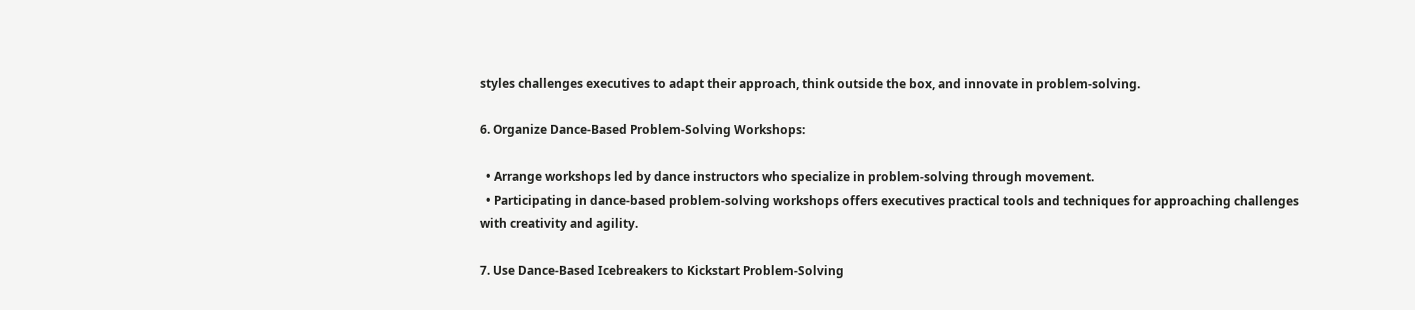styles challenges executives to adapt their approach, think outside the box, and innovate in problem-solving.

6. Organize Dance-Based Problem-Solving Workshops:

  • Arrange workshops led by dance instructors who specialize in problem-solving through movement.
  • Participating in dance-based problem-solving workshops offers executives practical tools and techniques for approaching challenges with creativity and agility.

7. Use Dance-Based Icebreakers to Kickstart Problem-Solving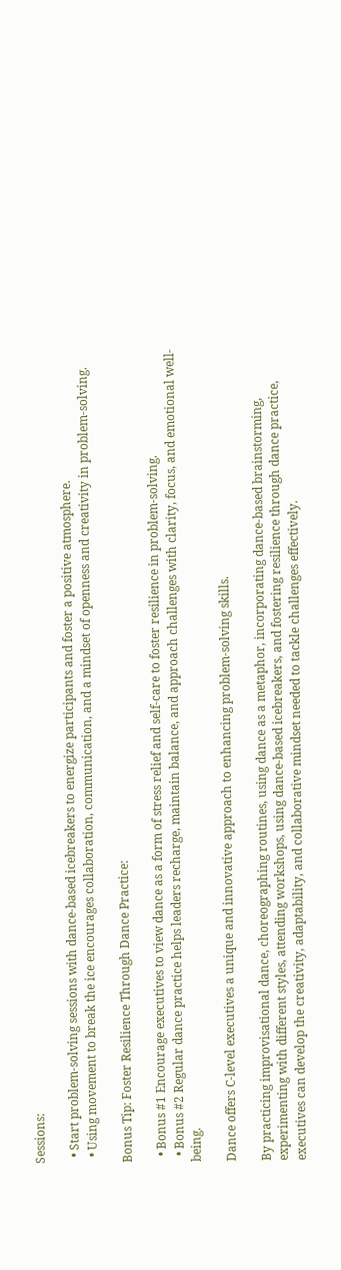Sessions:

  • Start problem-solving sessions with dance-based icebreakers to energize participants and foster a positive atmosphere.
  • Using movement to break the ice encourages collaboration, communication, and a mindset of openness and creativity in problem-solving.

Bonus Tip: Foster Resilience Through Dance Practice:

  • Bonus #1 Encourage executives to view dance as a form of stress relief and self-care to foster resilience in problem-solving.
  • Bonus #2 Regular dance practice helps leaders recharge, maintain balance, and approach challenges with clarity, focus, and emotional well-being.

Dance offers C-level executives a unique and innovative approach to enhancing problem-solving skills.

By practicing improvisational dance, choreographing routines, using dance as a metaphor, incorporating dance-based brainstorming, experimenting with different styles, attending workshops, using dance-based icebreakers, and fostering resilience through dance practice, executives can develop the creativity, adaptability, and collaborative mindset needed to tackle challenges effectively.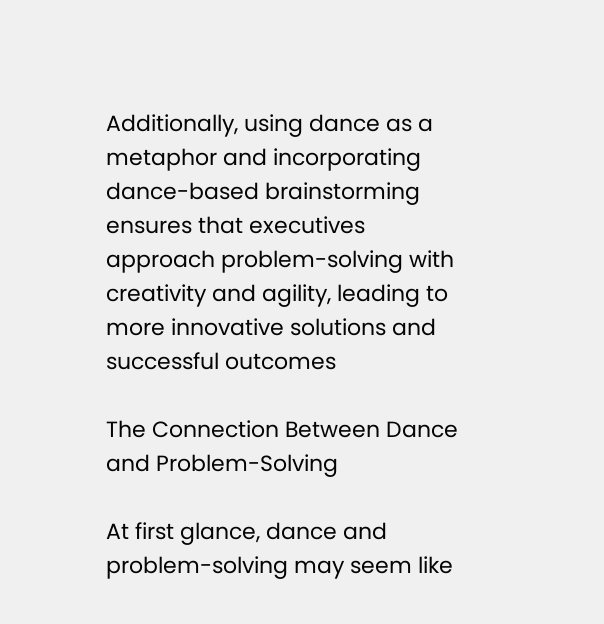Additionally, using dance as a metaphor and incorporating dance-based brainstorming ensures that executives approach problem-solving with creativity and agility, leading to more innovative solutions and successful outcomes

The Connection Between Dance and Problem-Solving

At first glance, dance and problem-solving may seem like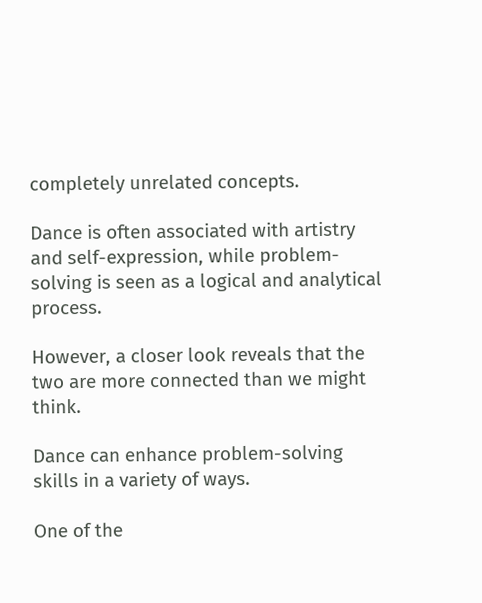completely unrelated concepts.

Dance is often associated with artistry and self-expression, while problem-solving is seen as a logical and analytical process.

However, a closer look reveals that the two are more connected than we might think.

Dance can enhance problem-solving skills in a variety of ways.

One of the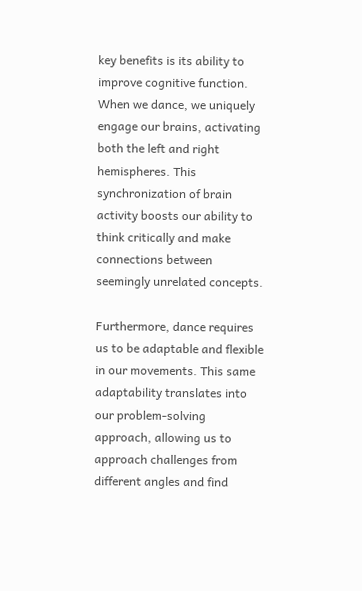key benefits is its ability to improve cognitive function. When we dance, we uniquely engage our brains, activating both the left and right hemispheres. This synchronization of brain activity boosts our ability to think critically and make connections between seemingly unrelated concepts.

Furthermore, dance requires us to be adaptable and flexible in our movements. This same adaptability translates into our problem-solving approach, allowing us to approach challenges from different angles and find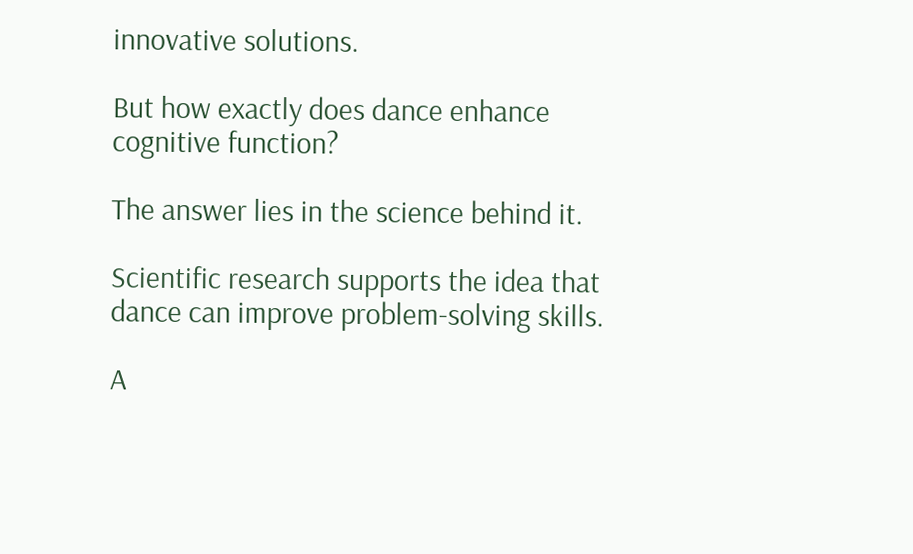innovative solutions.

But how exactly does dance enhance cognitive function?

The answer lies in the science behind it.

Scientific research supports the idea that dance can improve problem-solving skills.

A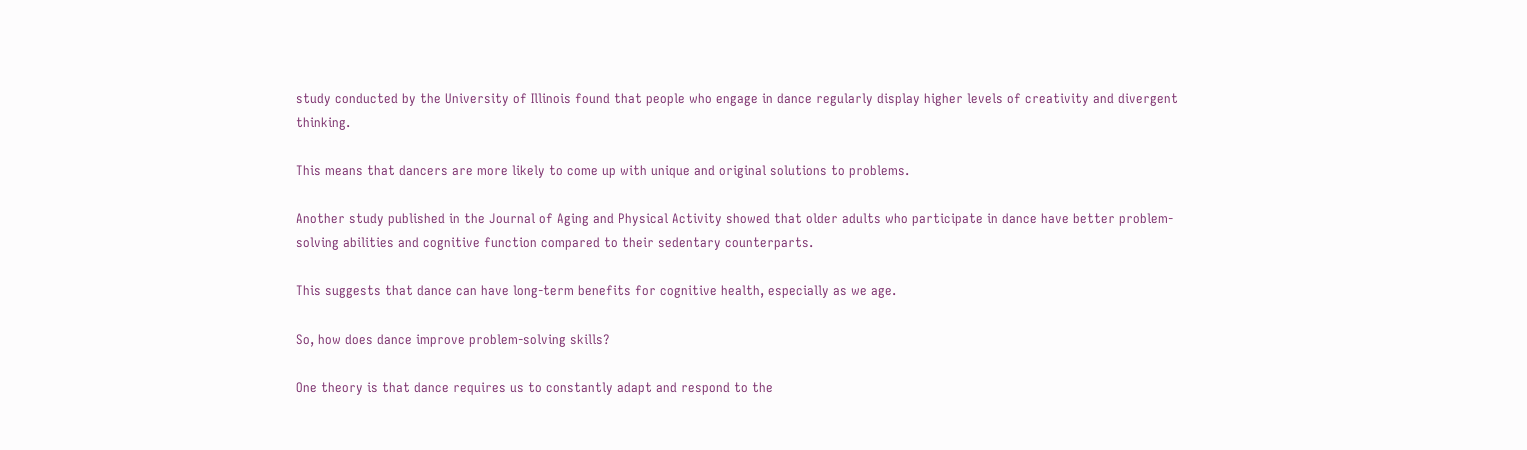study conducted by the University of Illinois found that people who engage in dance regularly display higher levels of creativity and divergent thinking.

This means that dancers are more likely to come up with unique and original solutions to problems.

Another study published in the Journal of Aging and Physical Activity showed that older adults who participate in dance have better problem-solving abilities and cognitive function compared to their sedentary counterparts.

This suggests that dance can have long-term benefits for cognitive health, especially as we age.

So, how does dance improve problem-solving skills?

One theory is that dance requires us to constantly adapt and respond to the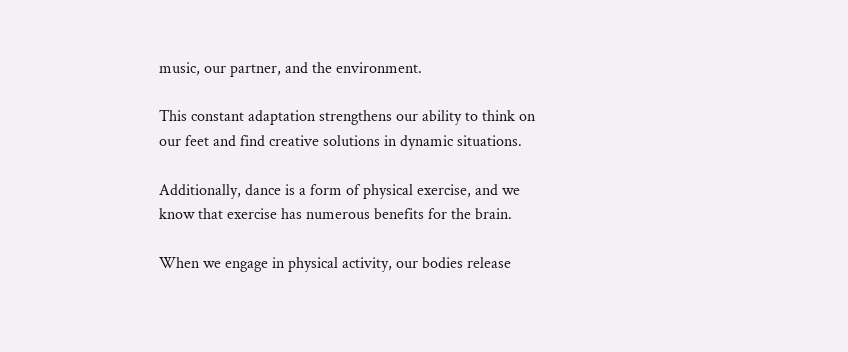music, our partner, and the environment.

This constant adaptation strengthens our ability to think on our feet and find creative solutions in dynamic situations.

Additionally, dance is a form of physical exercise, and we know that exercise has numerous benefits for the brain.

When we engage in physical activity, our bodies release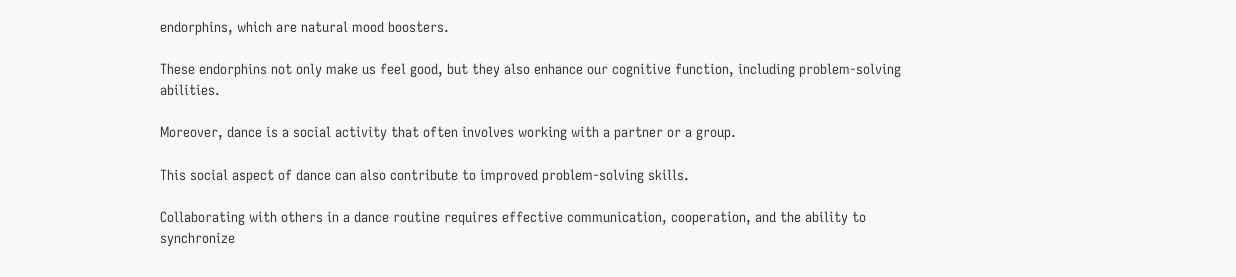endorphins, which are natural mood boosters.

These endorphins not only make us feel good, but they also enhance our cognitive function, including problem-solving abilities.

Moreover, dance is a social activity that often involves working with a partner or a group.

This social aspect of dance can also contribute to improved problem-solving skills.

Collaborating with others in a dance routine requires effective communication, cooperation, and the ability to synchronize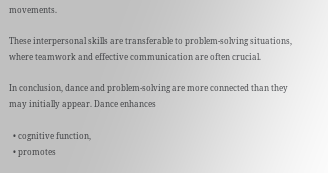movements.

These interpersonal skills are transferable to problem-solving situations, where teamwork and effective communication are often crucial.

In conclusion, dance and problem-solving are more connected than they may initially appear. Dance enhances

  • cognitive function,
  • promotes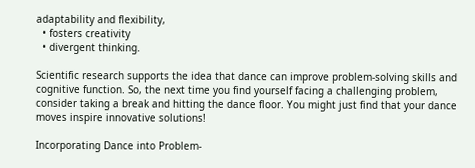adaptability and flexibility,
  • fosters creativity
  • divergent thinking.

Scientific research supports the idea that dance can improve problem-solving skills and cognitive function. So, the next time you find yourself facing a challenging problem, consider taking a break and hitting the dance floor. You might just find that your dance moves inspire innovative solutions!

Incorporating Dance into Problem-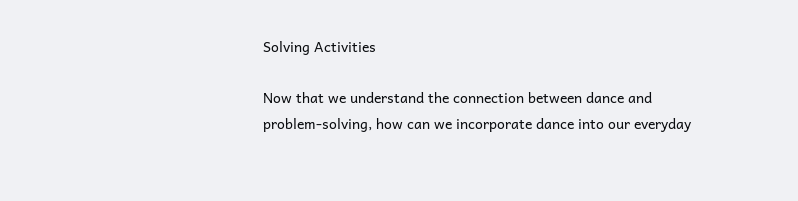Solving Activities

Now that we understand the connection between dance and problem-solving, how can we incorporate dance into our everyday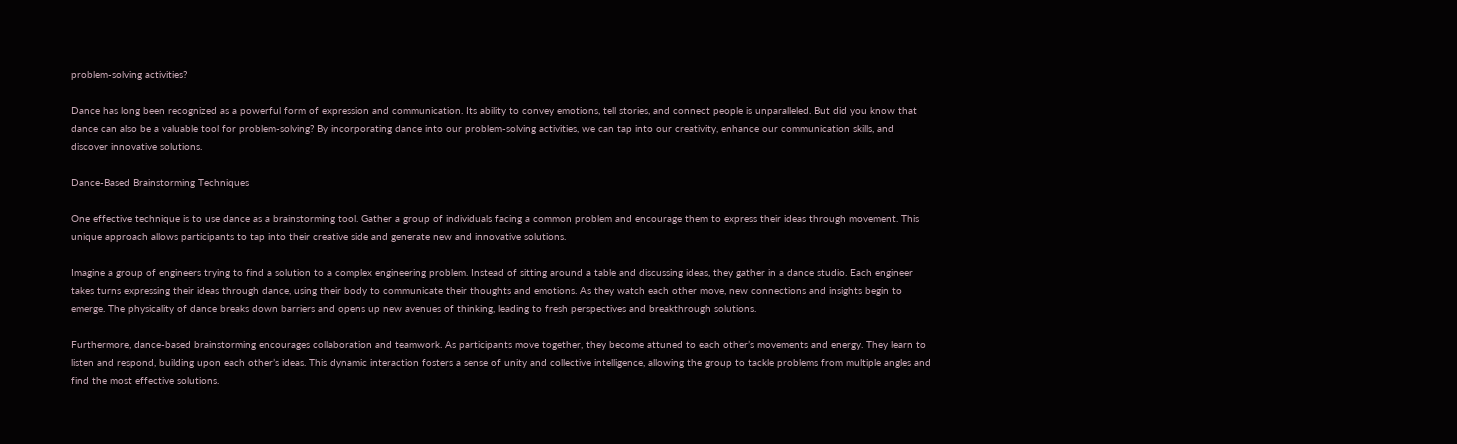problem-solving activities?

Dance has long been recognized as a powerful form of expression and communication. Its ability to convey emotions, tell stories, and connect people is unparalleled. But did you know that dance can also be a valuable tool for problem-solving? By incorporating dance into our problem-solving activities, we can tap into our creativity, enhance our communication skills, and discover innovative solutions.

Dance-Based Brainstorming Techniques

One effective technique is to use dance as a brainstorming tool. Gather a group of individuals facing a common problem and encourage them to express their ideas through movement. This unique approach allows participants to tap into their creative side and generate new and innovative solutions.

Imagine a group of engineers trying to find a solution to a complex engineering problem. Instead of sitting around a table and discussing ideas, they gather in a dance studio. Each engineer takes turns expressing their ideas through dance, using their body to communicate their thoughts and emotions. As they watch each other move, new connections and insights begin to emerge. The physicality of dance breaks down barriers and opens up new avenues of thinking, leading to fresh perspectives and breakthrough solutions.

Furthermore, dance-based brainstorming encourages collaboration and teamwork. As participants move together, they become attuned to each other’s movements and energy. They learn to listen and respond, building upon each other’s ideas. This dynamic interaction fosters a sense of unity and collective intelligence, allowing the group to tackle problems from multiple angles and find the most effective solutions.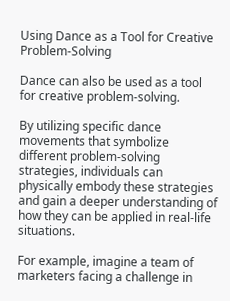Using Dance as a Tool for Creative Problem-Solving

Dance can also be used as a tool for creative problem-solving.

By utilizing specific dance movements that symbolize different problem-solving strategies, individuals can physically embody these strategies and gain a deeper understanding of how they can be applied in real-life situations.

For example, imagine a team of marketers facing a challenge in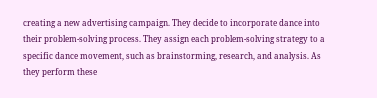creating a new advertising campaign. They decide to incorporate dance into their problem-solving process. They assign each problem-solving strategy to a specific dance movement, such as brainstorming, research, and analysis. As they perform these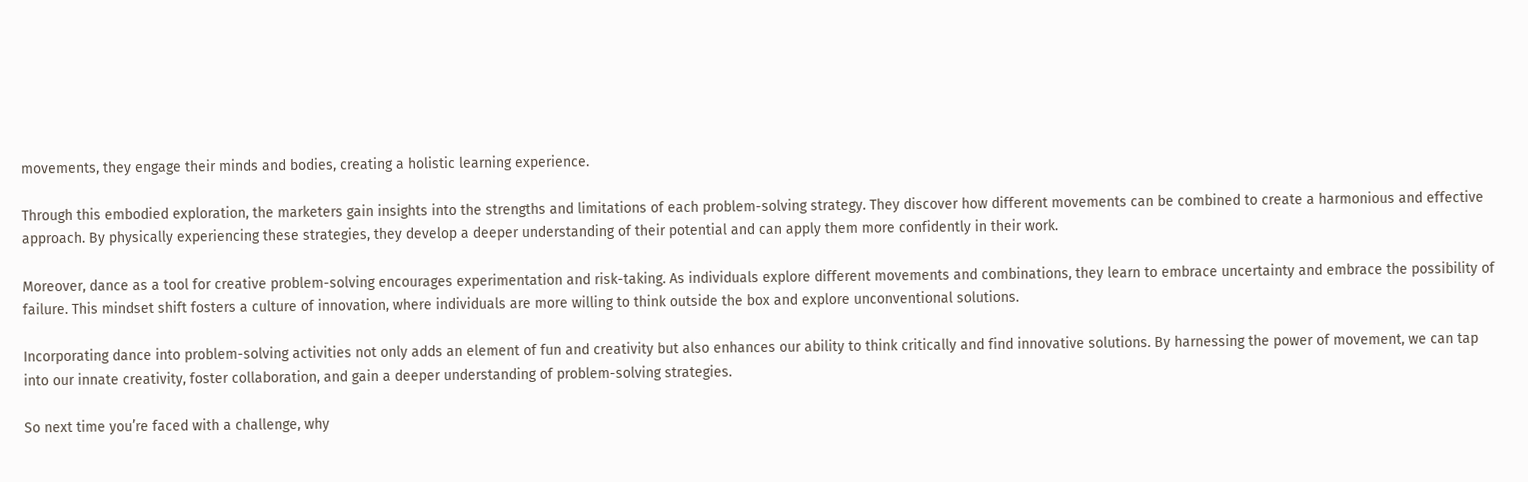movements, they engage their minds and bodies, creating a holistic learning experience.

Through this embodied exploration, the marketers gain insights into the strengths and limitations of each problem-solving strategy. They discover how different movements can be combined to create a harmonious and effective approach. By physically experiencing these strategies, they develop a deeper understanding of their potential and can apply them more confidently in their work.

Moreover, dance as a tool for creative problem-solving encourages experimentation and risk-taking. As individuals explore different movements and combinations, they learn to embrace uncertainty and embrace the possibility of failure. This mindset shift fosters a culture of innovation, where individuals are more willing to think outside the box and explore unconventional solutions.

Incorporating dance into problem-solving activities not only adds an element of fun and creativity but also enhances our ability to think critically and find innovative solutions. By harnessing the power of movement, we can tap into our innate creativity, foster collaboration, and gain a deeper understanding of problem-solving strategies.

So next time you’re faced with a challenge, why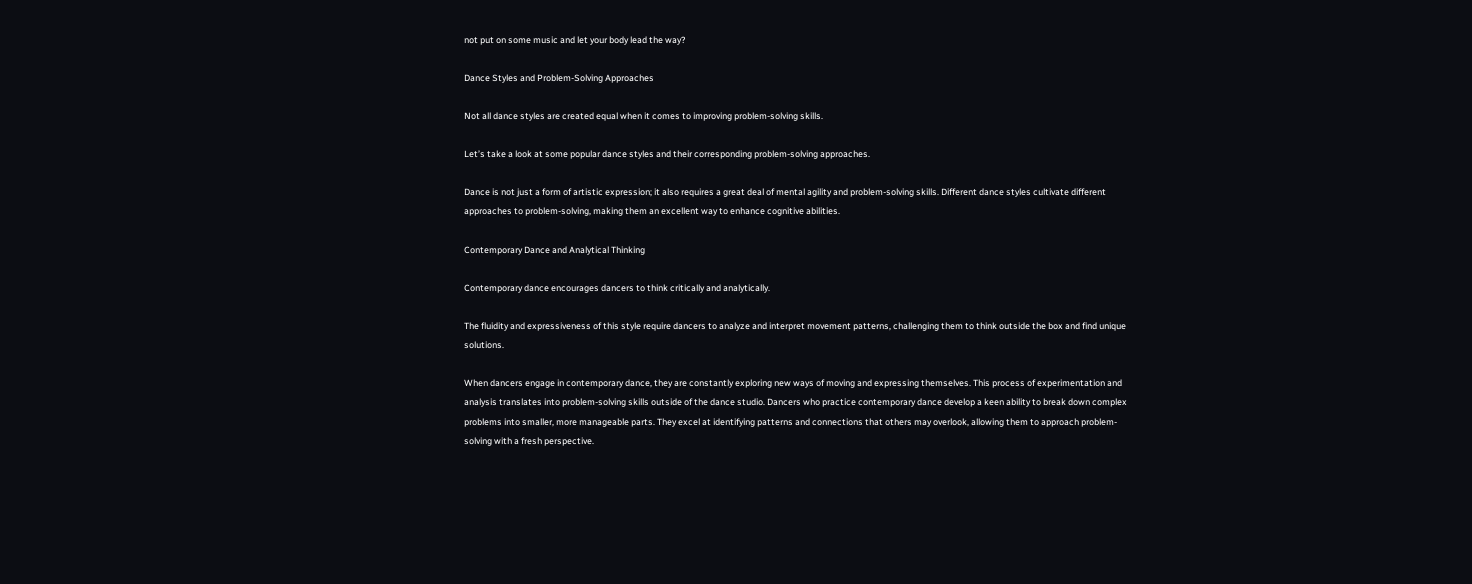not put on some music and let your body lead the way?

Dance Styles and Problem-Solving Approaches

Not all dance styles are created equal when it comes to improving problem-solving skills.

Let’s take a look at some popular dance styles and their corresponding problem-solving approaches.

Dance is not just a form of artistic expression; it also requires a great deal of mental agility and problem-solving skills. Different dance styles cultivate different approaches to problem-solving, making them an excellent way to enhance cognitive abilities.

Contemporary Dance and Analytical Thinking

Contemporary dance encourages dancers to think critically and analytically.

The fluidity and expressiveness of this style require dancers to analyze and interpret movement patterns, challenging them to think outside the box and find unique solutions.

When dancers engage in contemporary dance, they are constantly exploring new ways of moving and expressing themselves. This process of experimentation and analysis translates into problem-solving skills outside of the dance studio. Dancers who practice contemporary dance develop a keen ability to break down complex problems into smaller, more manageable parts. They excel at identifying patterns and connections that others may overlook, allowing them to approach problem-solving with a fresh perspective.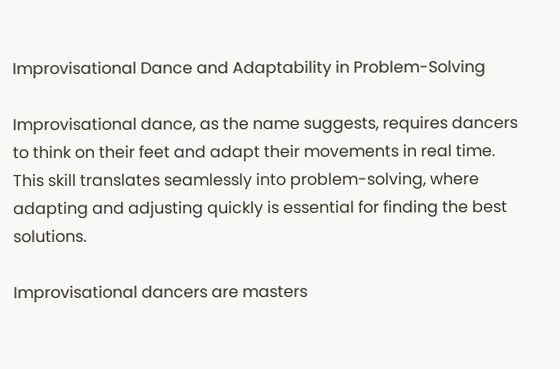Improvisational Dance and Adaptability in Problem-Solving

Improvisational dance, as the name suggests, requires dancers to think on their feet and adapt their movements in real time. This skill translates seamlessly into problem-solving, where adapting and adjusting quickly is essential for finding the best solutions.

Improvisational dancers are masters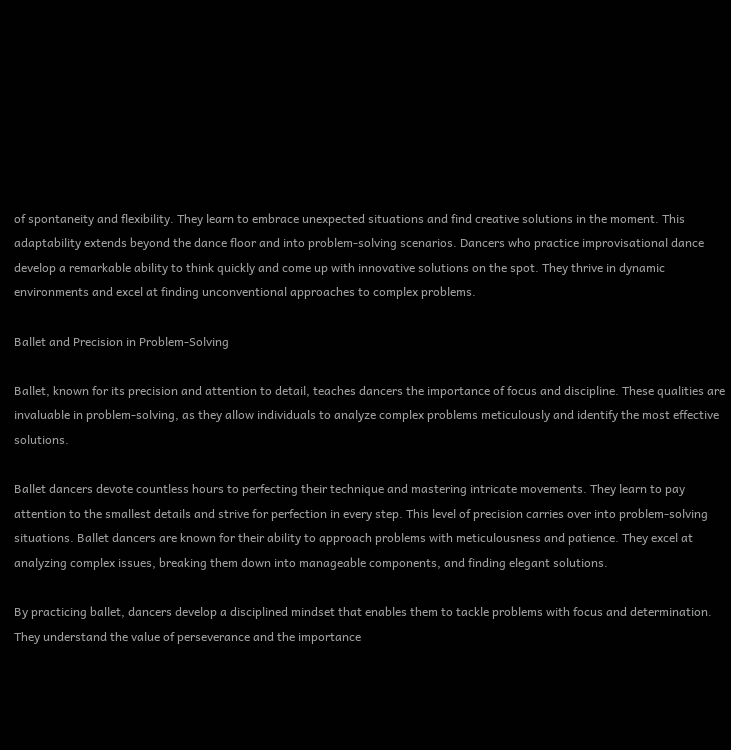of spontaneity and flexibility. They learn to embrace unexpected situations and find creative solutions in the moment. This adaptability extends beyond the dance floor and into problem-solving scenarios. Dancers who practice improvisational dance develop a remarkable ability to think quickly and come up with innovative solutions on the spot. They thrive in dynamic environments and excel at finding unconventional approaches to complex problems.

Ballet and Precision in Problem-Solving

Ballet, known for its precision and attention to detail, teaches dancers the importance of focus and discipline. These qualities are invaluable in problem-solving, as they allow individuals to analyze complex problems meticulously and identify the most effective solutions.

Ballet dancers devote countless hours to perfecting their technique and mastering intricate movements. They learn to pay attention to the smallest details and strive for perfection in every step. This level of precision carries over into problem-solving situations. Ballet dancers are known for their ability to approach problems with meticulousness and patience. They excel at analyzing complex issues, breaking them down into manageable components, and finding elegant solutions.

By practicing ballet, dancers develop a disciplined mindset that enables them to tackle problems with focus and determination. They understand the value of perseverance and the importance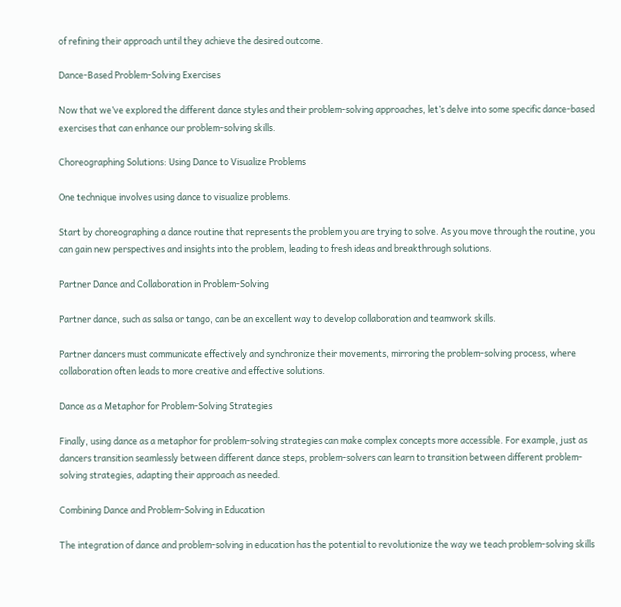of refining their approach until they achieve the desired outcome.

Dance-Based Problem-Solving Exercises

Now that we’ve explored the different dance styles and their problem-solving approaches, let’s delve into some specific dance-based exercises that can enhance our problem-solving skills.

Choreographing Solutions: Using Dance to Visualize Problems

One technique involves using dance to visualize problems.

Start by choreographing a dance routine that represents the problem you are trying to solve. As you move through the routine, you can gain new perspectives and insights into the problem, leading to fresh ideas and breakthrough solutions.

Partner Dance and Collaboration in Problem-Solving

Partner dance, such as salsa or tango, can be an excellent way to develop collaboration and teamwork skills.

Partner dancers must communicate effectively and synchronize their movements, mirroring the problem-solving process, where collaboration often leads to more creative and effective solutions.

Dance as a Metaphor for Problem-Solving Strategies

Finally, using dance as a metaphor for problem-solving strategies can make complex concepts more accessible. For example, just as dancers transition seamlessly between different dance steps, problem-solvers can learn to transition between different problem-solving strategies, adapting their approach as needed.

Combining Dance and Problem-Solving in Education

The integration of dance and problem-solving in education has the potential to revolutionize the way we teach problem-solving skills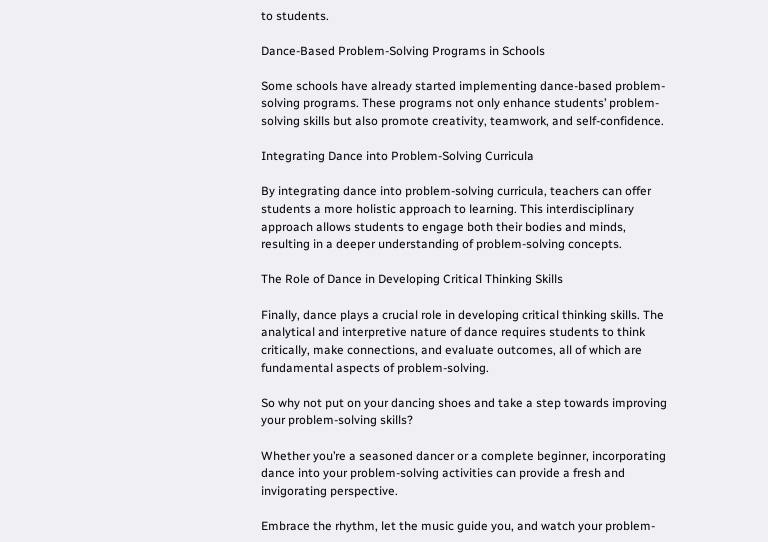to students.

Dance-Based Problem-Solving Programs in Schools

Some schools have already started implementing dance-based problem-solving programs. These programs not only enhance students’ problem-solving skills but also promote creativity, teamwork, and self-confidence.

Integrating Dance into Problem-Solving Curricula

By integrating dance into problem-solving curricula, teachers can offer students a more holistic approach to learning. This interdisciplinary approach allows students to engage both their bodies and minds, resulting in a deeper understanding of problem-solving concepts.

The Role of Dance in Developing Critical Thinking Skills

Finally, dance plays a crucial role in developing critical thinking skills. The analytical and interpretive nature of dance requires students to think critically, make connections, and evaluate outcomes, all of which are fundamental aspects of problem-solving.

So why not put on your dancing shoes and take a step towards improving your problem-solving skills?

Whether you’re a seasoned dancer or a complete beginner, incorporating dance into your problem-solving activities can provide a fresh and invigorating perspective.

Embrace the rhythm, let the music guide you, and watch your problem-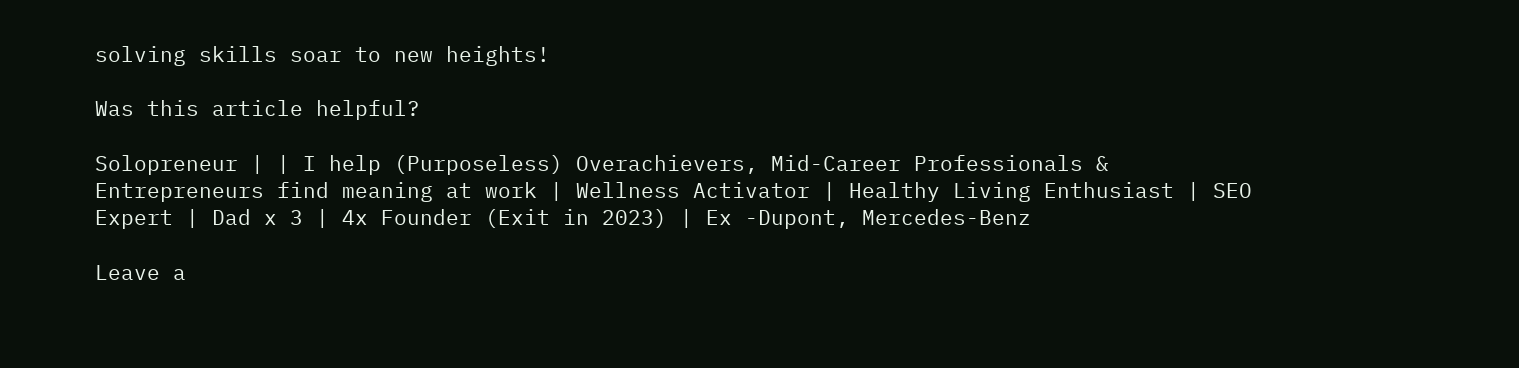solving skills soar to new heights!

Was this article helpful?

Solopreneur | | I help (Purposeless) Overachievers, Mid-Career Professionals & Entrepreneurs find meaning at work | Wellness Activator | Healthy Living Enthusiast | SEO Expert | Dad x 3 | 4x Founder (Exit in 2023) | Ex -Dupont, Mercedes-Benz

Leave a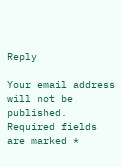Reply

Your email address will not be published. Required fields are marked *